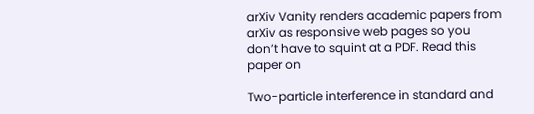arXiv Vanity renders academic papers from arXiv as responsive web pages so you don’t have to squint at a PDF. Read this paper on

Two-particle interference in standard and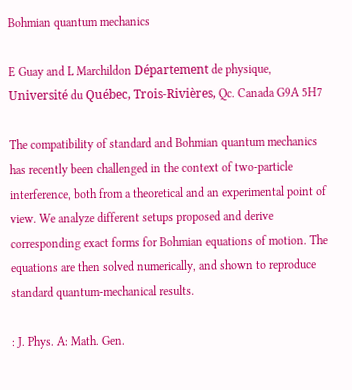Bohmian quantum mechanics

E Guay and L Marchildon Département de physique, Université du Québec, Trois-Rivières, Qc. Canada G9A 5H7

The compatibility of standard and Bohmian quantum mechanics has recently been challenged in the context of two-particle interference, both from a theoretical and an experimental point of view. We analyze different setups proposed and derive corresponding exact forms for Bohmian equations of motion. The equations are then solved numerically, and shown to reproduce standard quantum-mechanical results.

: J. Phys. A: Math. Gen.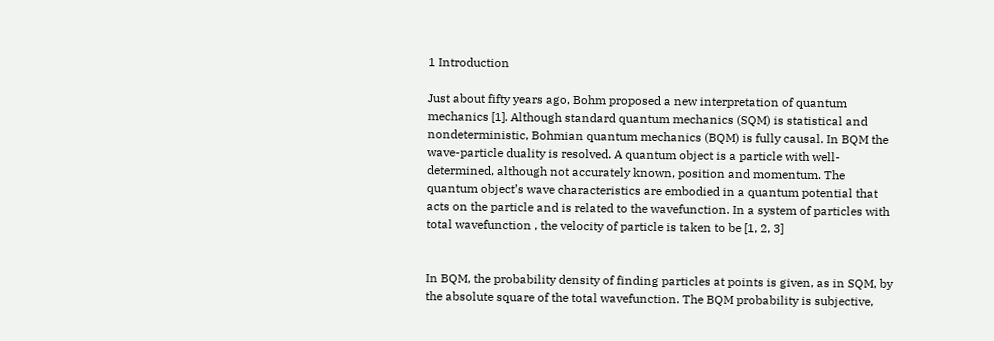1 Introduction

Just about fifty years ago, Bohm proposed a new interpretation of quantum mechanics [1]. Although standard quantum mechanics (SQM) is statistical and nondeterministic, Bohmian quantum mechanics (BQM) is fully causal. In BQM the wave-particle duality is resolved. A quantum object is a particle with well-determined, although not accurately known, position and momentum. The quantum object’s wave characteristics are embodied in a quantum potential that acts on the particle and is related to the wavefunction. In a system of particles with total wavefunction , the velocity of particle is taken to be [1, 2, 3]


In BQM, the probability density of finding particles at points is given, as in SQM, by the absolute square of the total wavefunction. The BQM probability is subjective,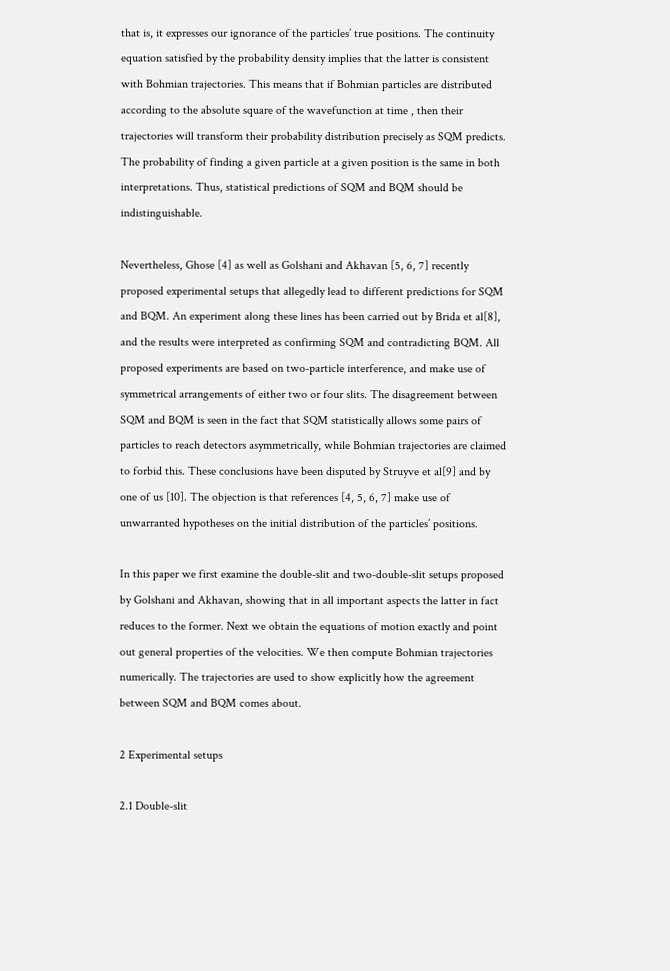that is, it expresses our ignorance of the particles’ true positions. The continuity equation satisfied by the probability density implies that the latter is consistent with Bohmian trajectories. This means that if Bohmian particles are distributed according to the absolute square of the wavefunction at time , then their trajectories will transform their probability distribution precisely as SQM predicts. The probability of finding a given particle at a given position is the same in both interpretations. Thus, statistical predictions of SQM and BQM should be indistinguishable.

Nevertheless, Ghose [4] as well as Golshani and Akhavan [5, 6, 7] recently proposed experimental setups that allegedly lead to different predictions for SQM and BQM. An experiment along these lines has been carried out by Brida et al[8], and the results were interpreted as confirming SQM and contradicting BQM. All proposed experiments are based on two-particle interference, and make use of symmetrical arrangements of either two or four slits. The disagreement between SQM and BQM is seen in the fact that SQM statistically allows some pairs of particles to reach detectors asymmetrically, while Bohmian trajectories are claimed to forbid this. These conclusions have been disputed by Struyve et al[9] and by one of us [10]. The objection is that references [4, 5, 6, 7] make use of unwarranted hypotheses on the initial distribution of the particles’ positions.

In this paper we first examine the double-slit and two-double-slit setups proposed by Golshani and Akhavan, showing that in all important aspects the latter in fact reduces to the former. Next we obtain the equations of motion exactly and point out general properties of the velocities. We then compute Bohmian trajectories numerically. The trajectories are used to show explicitly how the agreement between SQM and BQM comes about.

2 Experimental setups

2.1 Double-slit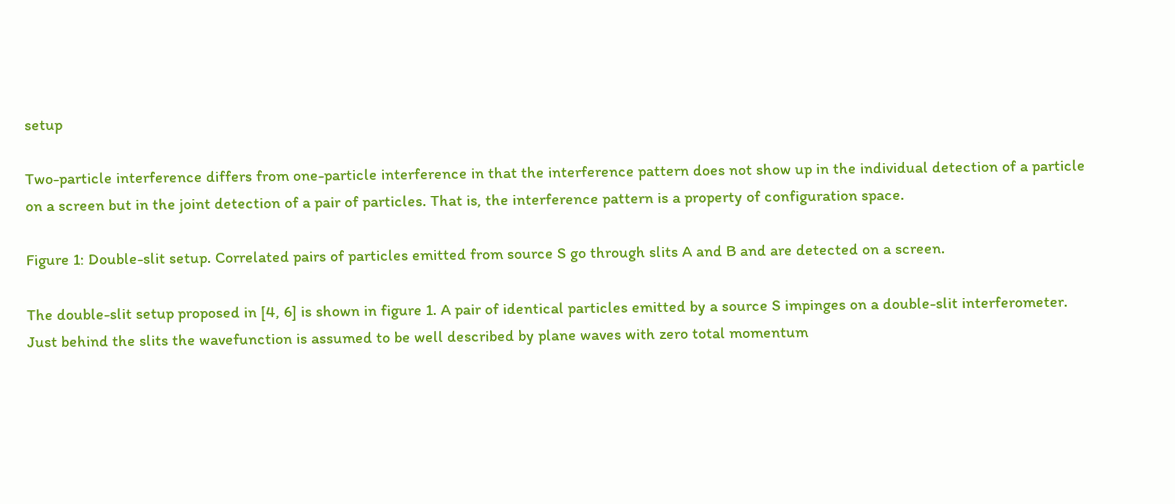setup

Two-particle interference differs from one-particle interference in that the interference pattern does not show up in the individual detection of a particle on a screen but in the joint detection of a pair of particles. That is, the interference pattern is a property of configuration space.

Figure 1: Double-slit setup. Correlated pairs of particles emitted from source S go through slits A and B and are detected on a screen.

The double-slit setup proposed in [4, 6] is shown in figure 1. A pair of identical particles emitted by a source S impinges on a double-slit interferometer. Just behind the slits the wavefunction is assumed to be well described by plane waves with zero total momentum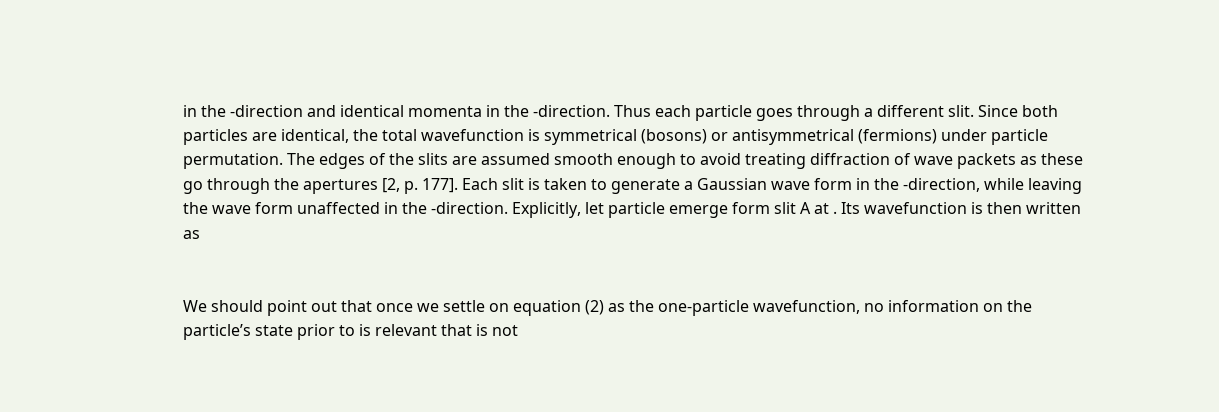in the -direction and identical momenta in the -direction. Thus each particle goes through a different slit. Since both particles are identical, the total wavefunction is symmetrical (bosons) or antisymmetrical (fermions) under particle permutation. The edges of the slits are assumed smooth enough to avoid treating diffraction of wave packets as these go through the apertures [2, p. 177]. Each slit is taken to generate a Gaussian wave form in the -direction, while leaving the wave form unaffected in the -direction. Explicitly, let particle emerge form slit A at . Its wavefunction is then written as


We should point out that once we settle on equation (2) as the one-particle wavefunction, no information on the particle’s state prior to is relevant that is not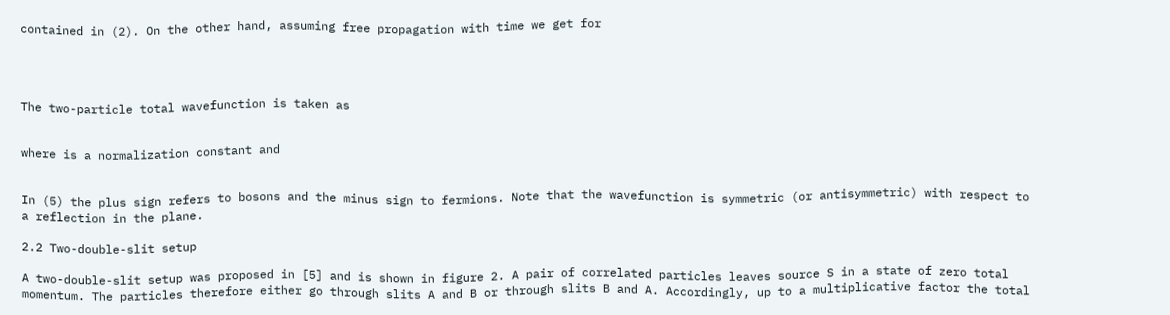contained in (2). On the other hand, assuming free propagation with time we get for




The two-particle total wavefunction is taken as


where is a normalization constant and


In (5) the plus sign refers to bosons and the minus sign to fermions. Note that the wavefunction is symmetric (or antisymmetric) with respect to a reflection in the plane.

2.2 Two-double-slit setup

A two-double-slit setup was proposed in [5] and is shown in figure 2. A pair of correlated particles leaves source S in a state of zero total momentum. The particles therefore either go through slits A and B or through slits B and A. Accordingly, up to a multiplicative factor the total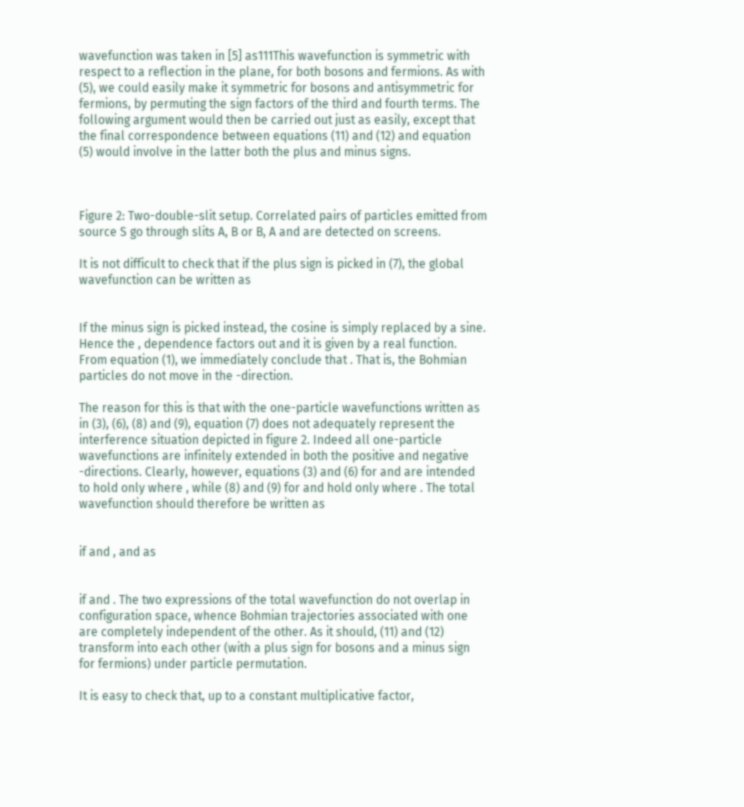wavefunction was taken in [5] as111This wavefunction is symmetric with respect to a reflection in the plane, for both bosons and fermions. As with (5), we could easily make it symmetric for bosons and antisymmetric for fermions, by permuting the sign factors of the third and fourth terms. The following argument would then be carried out just as easily, except that the final correspondence between equations (11) and (12) and equation (5) would involve in the latter both the plus and minus signs.



Figure 2: Two-double-slit setup. Correlated pairs of particles emitted from source S go through slits A, B or B, A and are detected on screens.

It is not difficult to check that if the plus sign is picked in (7), the global wavefunction can be written as


If the minus sign is picked instead, the cosine is simply replaced by a sine. Hence the , dependence factors out and it is given by a real function. From equation (1), we immediately conclude that . That is, the Bohmian particles do not move in the -direction.

The reason for this is that with the one-particle wavefunctions written as in (3), (6), (8) and (9), equation (7) does not adequately represent the interference situation depicted in figure 2. Indeed all one-particle wavefunctions are infinitely extended in both the positive and negative -directions. Clearly, however, equations (3) and (6) for and are intended to hold only where , while (8) and (9) for and hold only where . The total wavefunction should therefore be written as


if and , and as


if and . The two expressions of the total wavefunction do not overlap in configuration space, whence Bohmian trajectories associated with one are completely independent of the other. As it should, (11) and (12) transform into each other (with a plus sign for bosons and a minus sign for fermions) under particle permutation.

It is easy to check that, up to a constant multiplicative factor,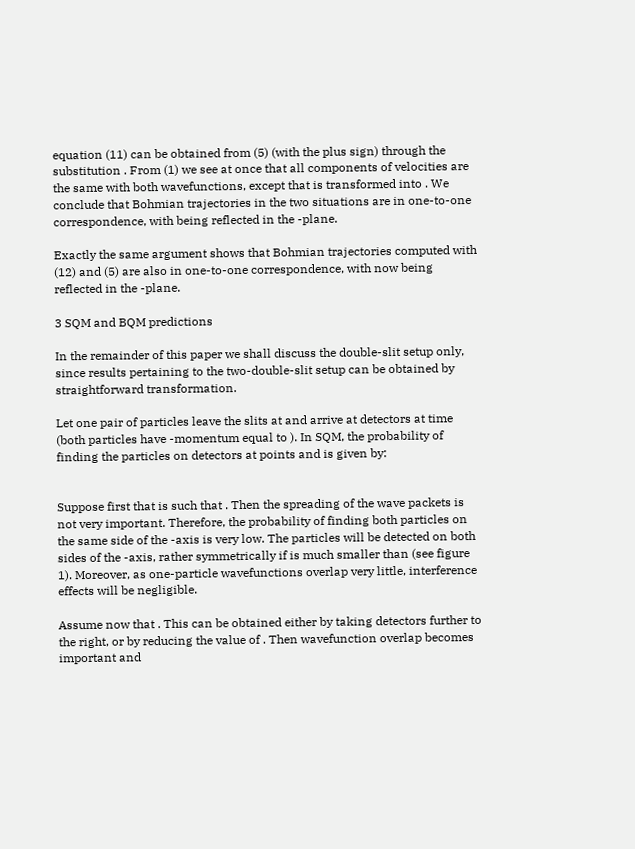equation (11) can be obtained from (5) (with the plus sign) through the substitution . From (1) we see at once that all components of velocities are the same with both wavefunctions, except that is transformed into . We conclude that Bohmian trajectories in the two situations are in one-to-one correspondence, with being reflected in the -plane.

Exactly the same argument shows that Bohmian trajectories computed with (12) and (5) are also in one-to-one correspondence, with now being reflected in the -plane.

3 SQM and BQM predictions

In the remainder of this paper we shall discuss the double-slit setup only, since results pertaining to the two-double-slit setup can be obtained by straightforward transformation.

Let one pair of particles leave the slits at and arrive at detectors at time (both particles have -momentum equal to ). In SQM, the probability of finding the particles on detectors at points and is given by:


Suppose first that is such that . Then the spreading of the wave packets is not very important. Therefore, the probability of finding both particles on the same side of the -axis is very low. The particles will be detected on both sides of the -axis, rather symmetrically if is much smaller than (see figure 1). Moreover, as one-particle wavefunctions overlap very little, interference effects will be negligible.

Assume now that . This can be obtained either by taking detectors further to the right, or by reducing the value of . Then wavefunction overlap becomes important and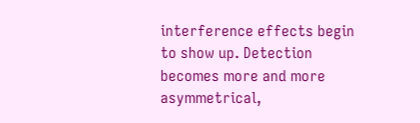interference effects begin to show up. Detection becomes more and more asymmetrical,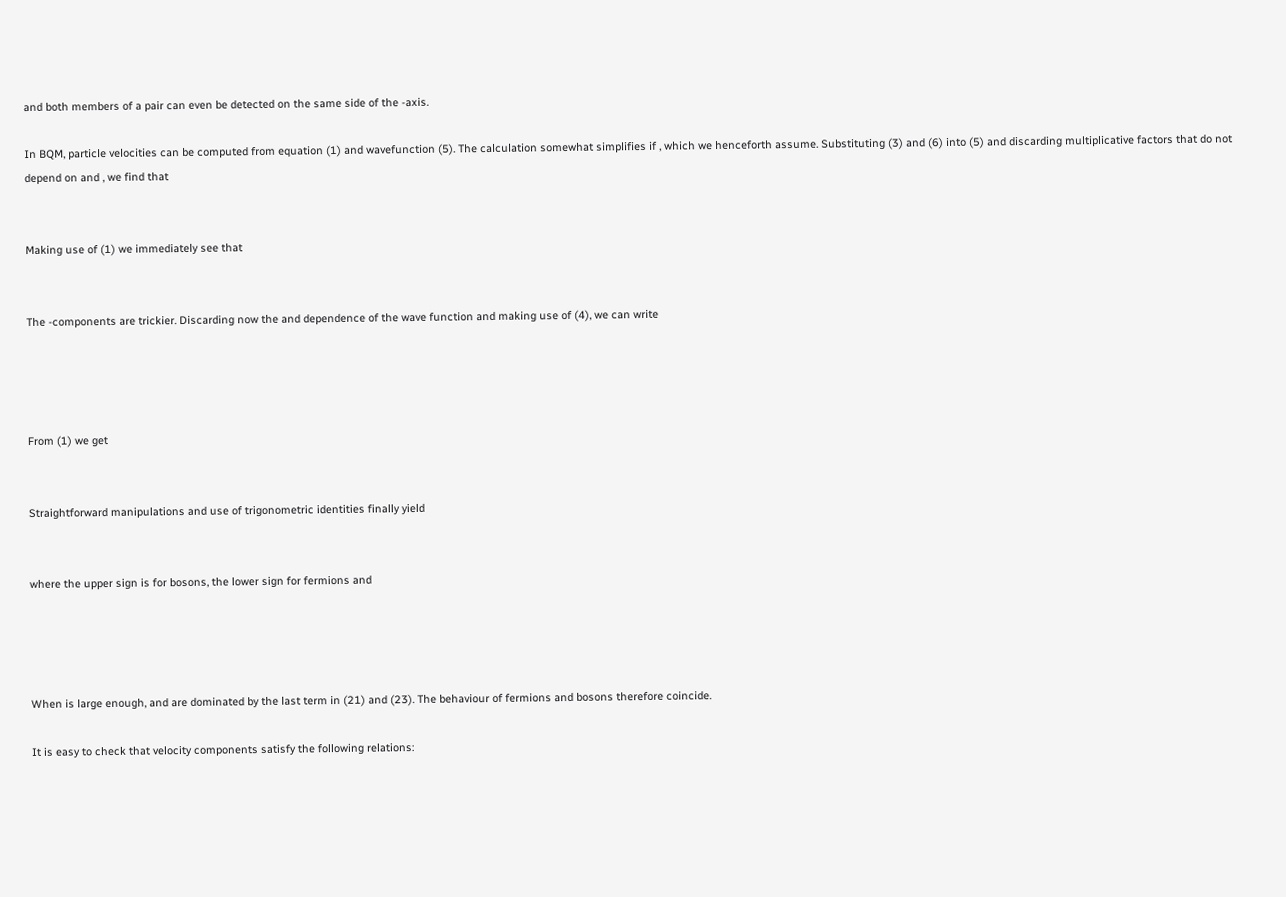and both members of a pair can even be detected on the same side of the -axis.

In BQM, particle velocities can be computed from equation (1) and wavefunction (5). The calculation somewhat simplifies if , which we henceforth assume. Substituting (3) and (6) into (5) and discarding multiplicative factors that do not depend on and , we find that


Making use of (1) we immediately see that


The -components are trickier. Discarding now the and dependence of the wave function and making use of (4), we can write




From (1) we get


Straightforward manipulations and use of trigonometric identities finally yield


where the upper sign is for bosons, the lower sign for fermions and




When is large enough, and are dominated by the last term in (21) and (23). The behaviour of fermions and bosons therefore coincide.

It is easy to check that velocity components satisfy the following relations: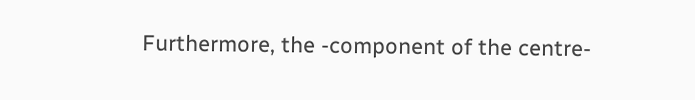Furthermore, the -component of the centre-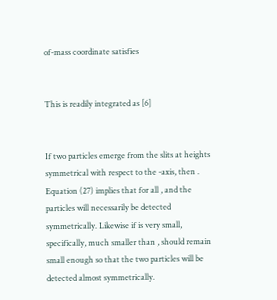of-mass coordinate satisfies


This is readily integrated as [6]


If two particles emerge from the slits at heights symmetrical with respect to the -axis, then . Equation (27) implies that for all , and the particles will necessarily be detected symmetrically. Likewise if is very small, specifically, much smaller than , should remain small enough so that the two particles will be detected almost symmetrically.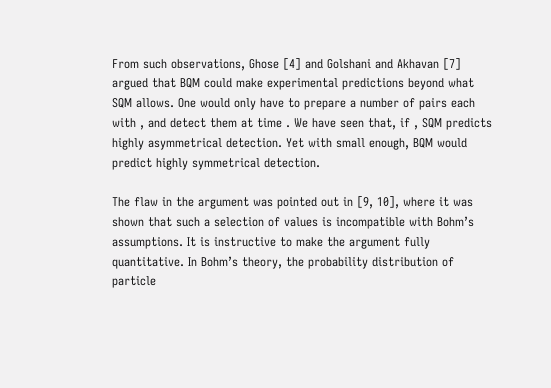From such observations, Ghose [4] and Golshani and Akhavan [7] argued that BQM could make experimental predictions beyond what SQM allows. One would only have to prepare a number of pairs each with , and detect them at time . We have seen that, if , SQM predicts highly asymmetrical detection. Yet with small enough, BQM would predict highly symmetrical detection.

The flaw in the argument was pointed out in [9, 10], where it was shown that such a selection of values is incompatible with Bohm’s assumptions. It is instructive to make the argument fully quantitative. In Bohm’s theory, the probability distribution of particle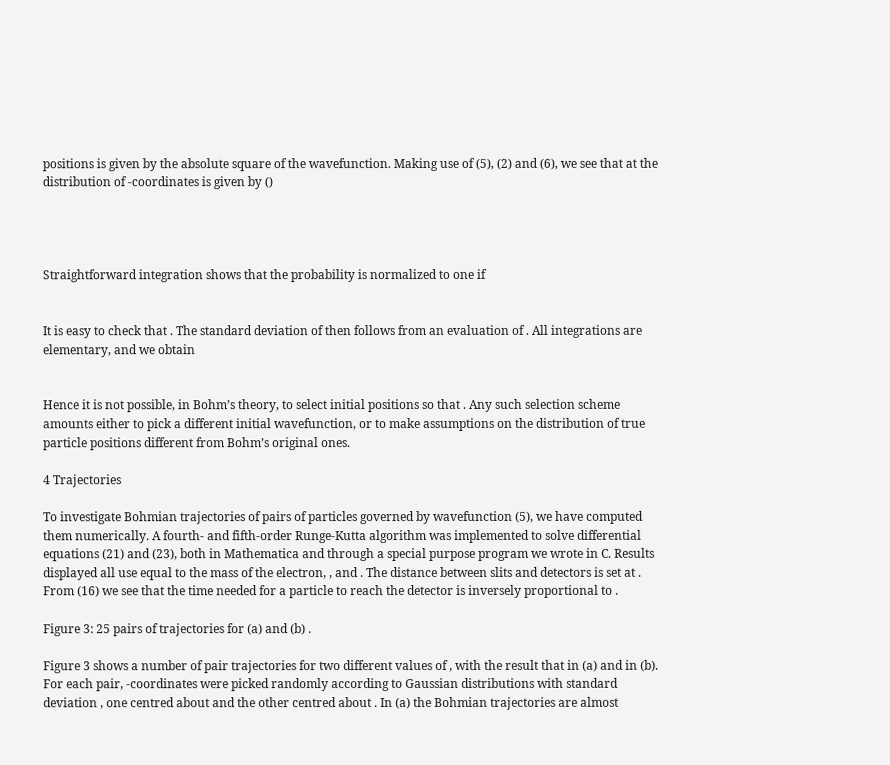positions is given by the absolute square of the wavefunction. Making use of (5), (2) and (6), we see that at the distribution of -coordinates is given by ()




Straightforward integration shows that the probability is normalized to one if


It is easy to check that . The standard deviation of then follows from an evaluation of . All integrations are elementary, and we obtain


Hence it is not possible, in Bohm’s theory, to select initial positions so that . Any such selection scheme amounts either to pick a different initial wavefunction, or to make assumptions on the distribution of true particle positions different from Bohm’s original ones.

4 Trajectories

To investigate Bohmian trajectories of pairs of particles governed by wavefunction (5), we have computed them numerically. A fourth- and fifth-order Runge-Kutta algorithm was implemented to solve differential equations (21) and (23), both in Mathematica and through a special purpose program we wrote in C. Results displayed all use equal to the mass of the electron, , and . The distance between slits and detectors is set at . From (16) we see that the time needed for a particle to reach the detector is inversely proportional to .

Figure 3: 25 pairs of trajectories for (a) and (b) .

Figure 3 shows a number of pair trajectories for two different values of , with the result that in (a) and in (b). For each pair, -coordinates were picked randomly according to Gaussian distributions with standard deviation , one centred about and the other centred about . In (a) the Bohmian trajectories are almost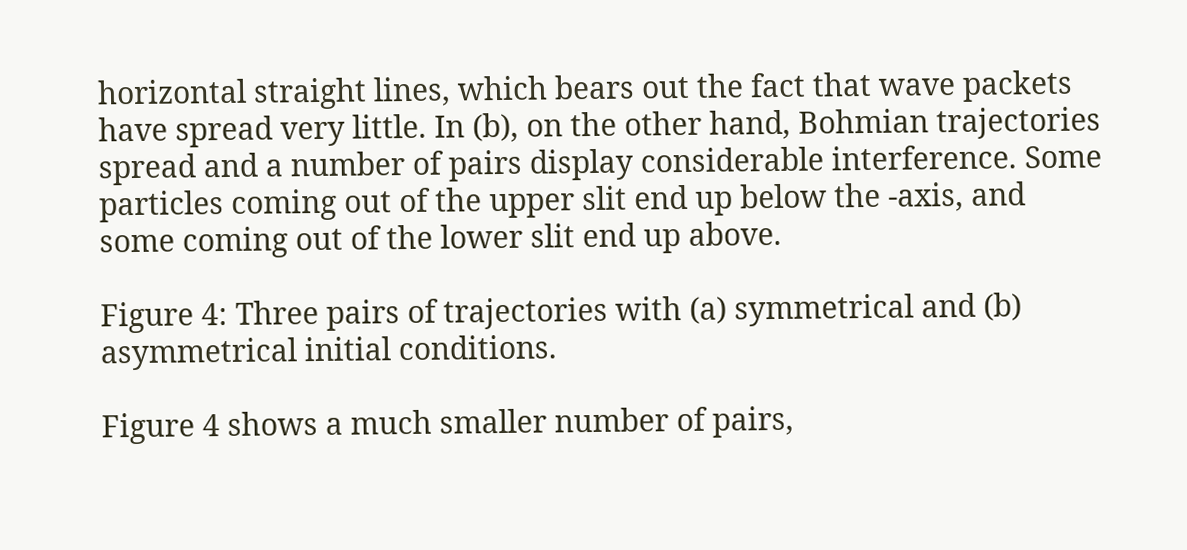horizontal straight lines, which bears out the fact that wave packets have spread very little. In (b), on the other hand, Bohmian trajectories spread and a number of pairs display considerable interference. Some particles coming out of the upper slit end up below the -axis, and some coming out of the lower slit end up above.

Figure 4: Three pairs of trajectories with (a) symmetrical and (b) asymmetrical initial conditions.

Figure 4 shows a much smaller number of pairs,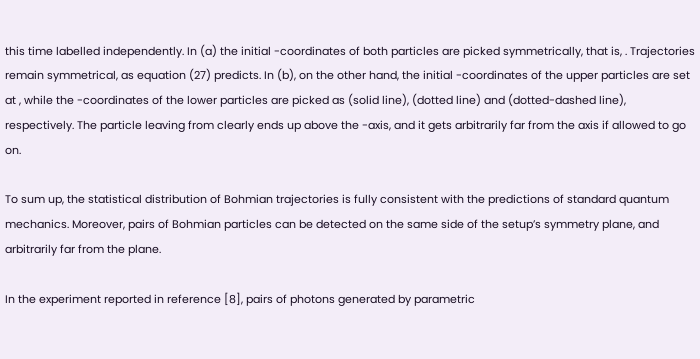this time labelled independently. In (a) the initial -coordinates of both particles are picked symmetrically, that is, . Trajectories remain symmetrical, as equation (27) predicts. In (b), on the other hand, the initial -coordinates of the upper particles are set at , while the -coordinates of the lower particles are picked as (solid line), (dotted line) and (dotted-dashed line), respectively. The particle leaving from clearly ends up above the -axis, and it gets arbitrarily far from the axis if allowed to go on.

To sum up, the statistical distribution of Bohmian trajectories is fully consistent with the predictions of standard quantum mechanics. Moreover, pairs of Bohmian particles can be detected on the same side of the setup’s symmetry plane, and arbitrarily far from the plane.

In the experiment reported in reference [8], pairs of photons generated by parametric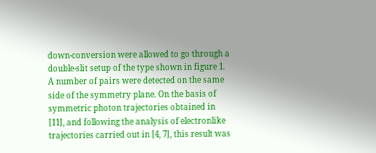down-conversion were allowed to go through a double-slit setup of the type shown in figure 1. A number of pairs were detected on the same side of the symmetry plane. On the basis of symmetric photon trajectories obtained in [11], and following the analysis of electronlike trajectories carried out in [4, 7], this result was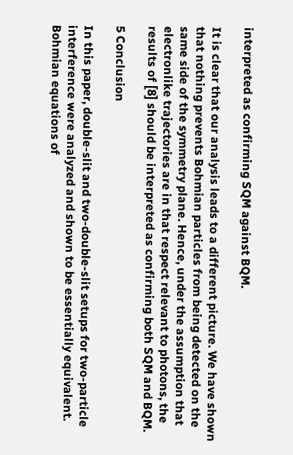interpreted as confirming SQM against BQM.

It is clear that our analysis leads to a different picture. We have shown that nothing prevents Bohmian particles from being detected on the same side of the symmetry plane. Hence, under the assumption that electronlike trajectories are in that respect relevant to photons, the results of [8] should be interpreted as confirming both SQM and BQM.

5 Conclusion

In this paper, double-slit and two-double-slit setups for two-particle interference were analyzed and shown to be essentially equivalent. Bohmian equations of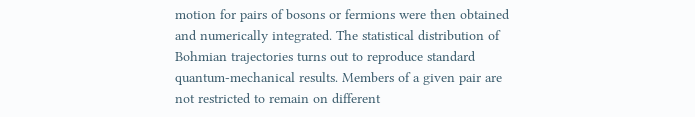motion for pairs of bosons or fermions were then obtained and numerically integrated. The statistical distribution of Bohmian trajectories turns out to reproduce standard quantum-mechanical results. Members of a given pair are not restricted to remain on different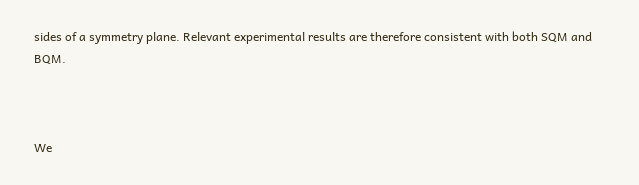sides of a symmetry plane. Relevant experimental results are therefore consistent with both SQM and BQM.



We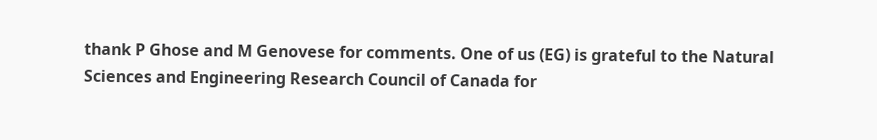thank P Ghose and M Genovese for comments. One of us (EG) is grateful to the Natural Sciences and Engineering Research Council of Canada for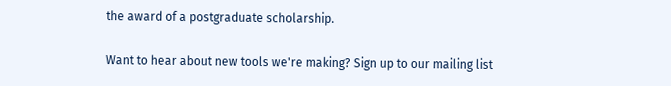the award of a postgraduate scholarship.

Want to hear about new tools we're making? Sign up to our mailing list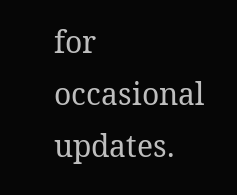for occasional updates.